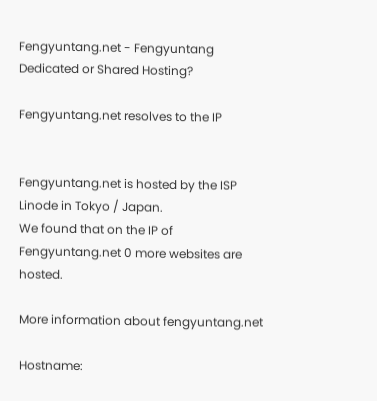Fengyuntang.net - Fengyuntang Dedicated or Shared Hosting?

Fengyuntang.net resolves to the IP


Fengyuntang.net is hosted by the ISP Linode in Tokyo / Japan.
We found that on the IP of Fengyuntang.net 0 more websites are hosted.

More information about fengyuntang.net

Hostname: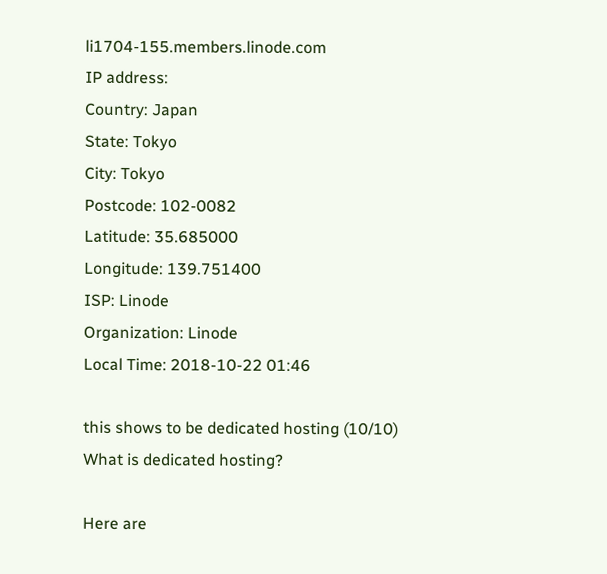li1704-155.members.linode.com
IP address:
Country: Japan
State: Tokyo
City: Tokyo
Postcode: 102-0082
Latitude: 35.685000
Longitude: 139.751400
ISP: Linode
Organization: Linode
Local Time: 2018-10-22 01:46

this shows to be dedicated hosting (10/10)
What is dedicated hosting?

Here are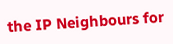the IP Neighbours for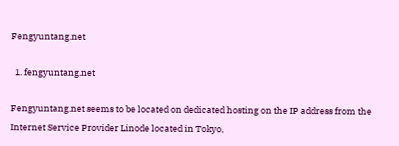Fengyuntang.net

  1. fengyuntang.net

Fengyuntang.net seems to be located on dedicated hosting on the IP address from the Internet Service Provider Linode located in Tokyo,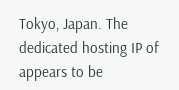Tokyo, Japan. The dedicated hosting IP of appears to be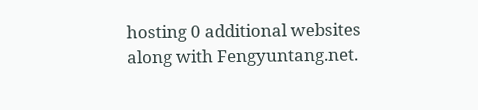hosting 0 additional websites along with Fengyuntang.net.